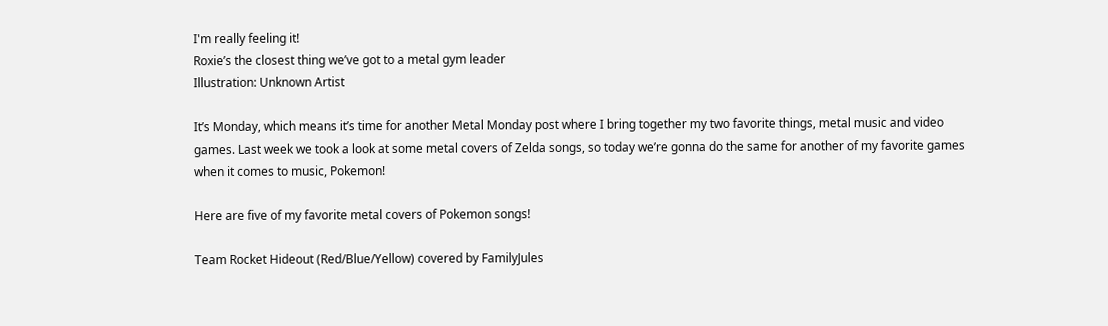I'm really feeling it!
Roxie’s the closest thing we’ve got to a metal gym leader
Illustration: Unknown Artist

It’s Monday, which means it’s time for another Metal Monday post where I bring together my two favorite things, metal music and video games. Last week we took a look at some metal covers of Zelda songs, so today we’re gonna do the same for another of my favorite games when it comes to music, Pokemon!

Here are five of my favorite metal covers of Pokemon songs!

Team Rocket Hideout (Red/Blue/Yellow) covered by FamilyJules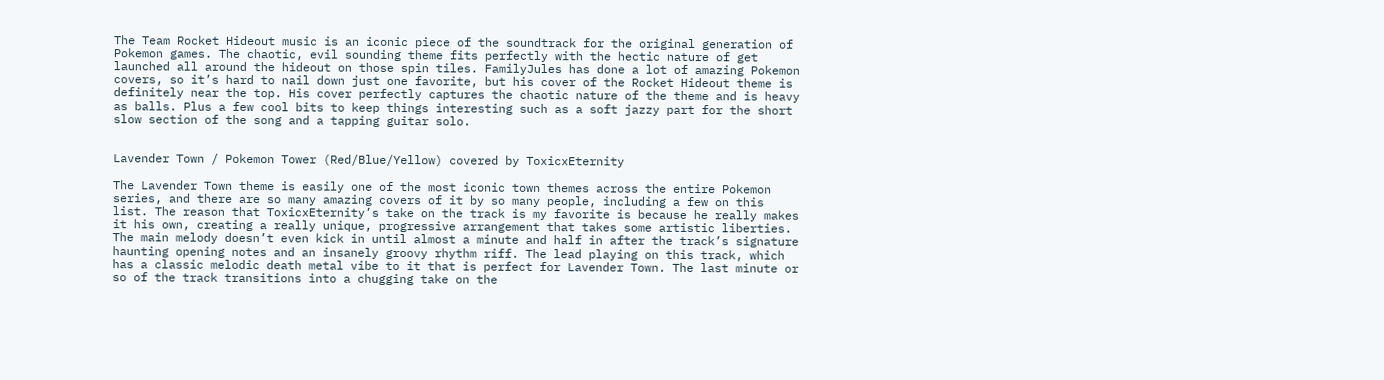The Team Rocket Hideout music is an iconic piece of the soundtrack for the original generation of Pokemon games. The chaotic, evil sounding theme fits perfectly with the hectic nature of get launched all around the hideout on those spin tiles. FamilyJules has done a lot of amazing Pokemon covers, so it’s hard to nail down just one favorite, but his cover of the Rocket Hideout theme is definitely near the top. His cover perfectly captures the chaotic nature of the theme and is heavy as balls. Plus a few cool bits to keep things interesting such as a soft jazzy part for the short slow section of the song and a tapping guitar solo.


Lavender Town / Pokemon Tower (Red/Blue/Yellow) covered by ToxicxEternity

The Lavender Town theme is easily one of the most iconic town themes across the entire Pokemon series, and there are so many amazing covers of it by so many people, including a few on this list. The reason that ToxicxEternity’s take on the track is my favorite is because he really makes it his own, creating a really unique, progressive arrangement that takes some artistic liberties. The main melody doesn’t even kick in until almost a minute and half in after the track’s signature haunting opening notes and an insanely groovy rhythm riff. The lead playing on this track, which has a classic melodic death metal vibe to it that is perfect for Lavender Town. The last minute or so of the track transitions into a chugging take on the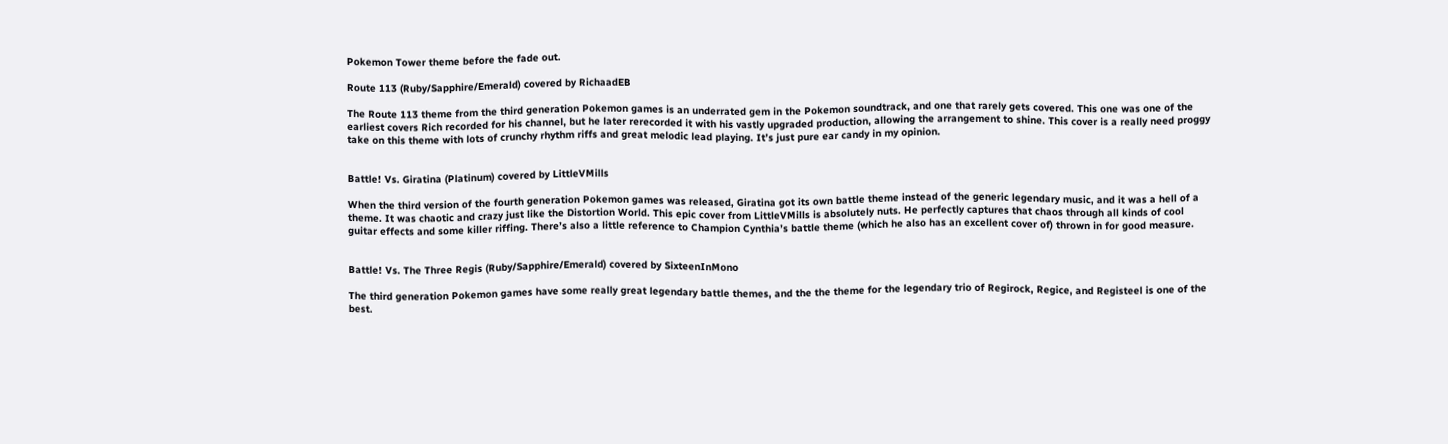Pokemon Tower theme before the fade out.

Route 113 (Ruby/Sapphire/Emerald) covered by RichaadEB

The Route 113 theme from the third generation Pokemon games is an underrated gem in the Pokemon soundtrack, and one that rarely gets covered. This one was one of the earliest covers Rich recorded for his channel, but he later rerecorded it with his vastly upgraded production, allowing the arrangement to shine. This cover is a really need proggy take on this theme with lots of crunchy rhythm riffs and great melodic lead playing. It’s just pure ear candy in my opinion.


Battle! Vs. Giratina (Platinum) covered by LittleVMills

When the third version of the fourth generation Pokemon games was released, Giratina got its own battle theme instead of the generic legendary music, and it was a hell of a theme. It was chaotic and crazy just like the Distortion World. This epic cover from LittleVMills is absolutely nuts. He perfectly captures that chaos through all kinds of cool guitar effects and some killer riffing. There’s also a little reference to Champion Cynthia’s battle theme (which he also has an excellent cover of) thrown in for good measure.


Battle! Vs. The Three Regis (Ruby/Sapphire/Emerald) covered by SixteenInMono

The third generation Pokemon games have some really great legendary battle themes, and the the theme for the legendary trio of Regirock, Regice, and Registeel is one of the best.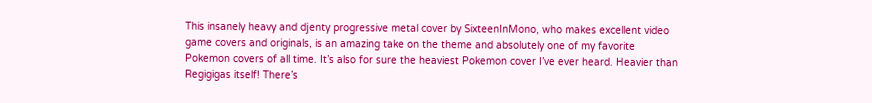This insanely heavy and djenty progressive metal cover by SixteenInMono, who makes excellent video game covers and originals, is an amazing take on the theme and absolutely one of my favorite Pokemon covers of all time. It’s also for sure the heaviest Pokemon cover I’ve ever heard. Heavier than Regigigas itself! There’s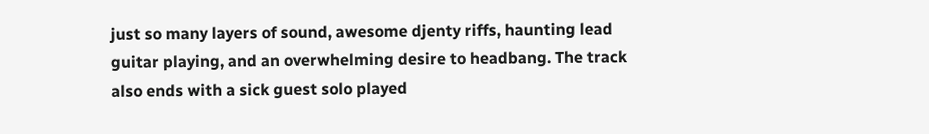just so many layers of sound, awesome djenty riffs, haunting lead guitar playing, and an overwhelming desire to headbang. The track also ends with a sick guest solo played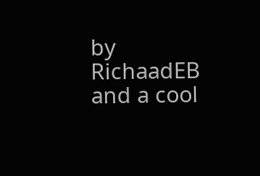by RichaadEB and a cool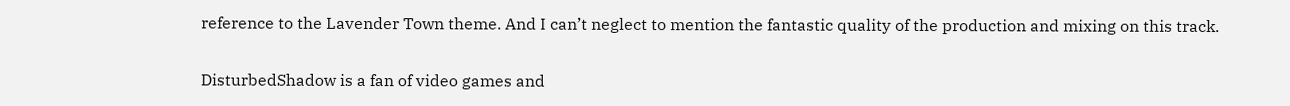reference to the Lavender Town theme. And I can’t neglect to mention the fantastic quality of the production and mixing on this track.


DisturbedShadow is a fan of video games and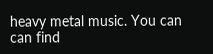heavy metal music. You can can find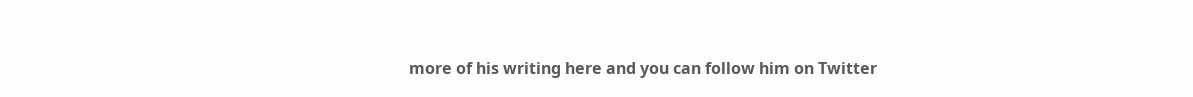more of his writing here and you can follow him on Twitter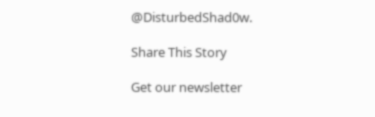@DisturbedShad0w.

Share This Story

Get our newsletter